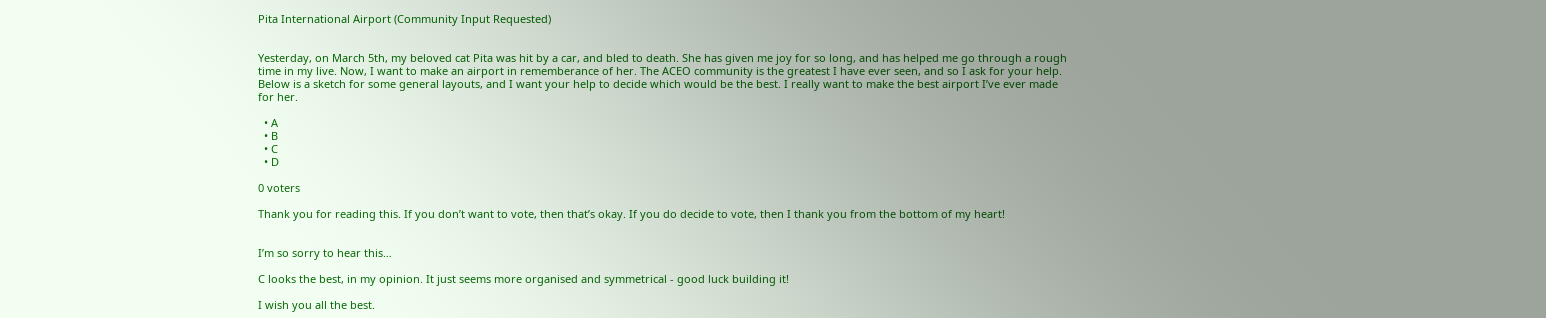Pita International Airport (Community Input Requested)


Yesterday, on March 5th, my beloved cat Pita was hit by a car, and bled to death. She has given me joy for so long, and has helped me go through a rough time in my live. Now, I want to make an airport in rememberance of her. The ACEO community is the greatest I have ever seen, and so I ask for your help. Below is a sketch for some general layouts, and I want your help to decide which would be the best. I really want to make the best airport I’ve ever made for her.

  • A
  • B
  • C
  • D

0 voters

Thank you for reading this. If you don’t want to vote, then that’s okay. If you do decide to vote, then I thank you from the bottom of my heart!


I’m so sorry to hear this…

C looks the best, in my opinion. It just seems more organised and symmetrical - good luck building it!

I wish you all the best.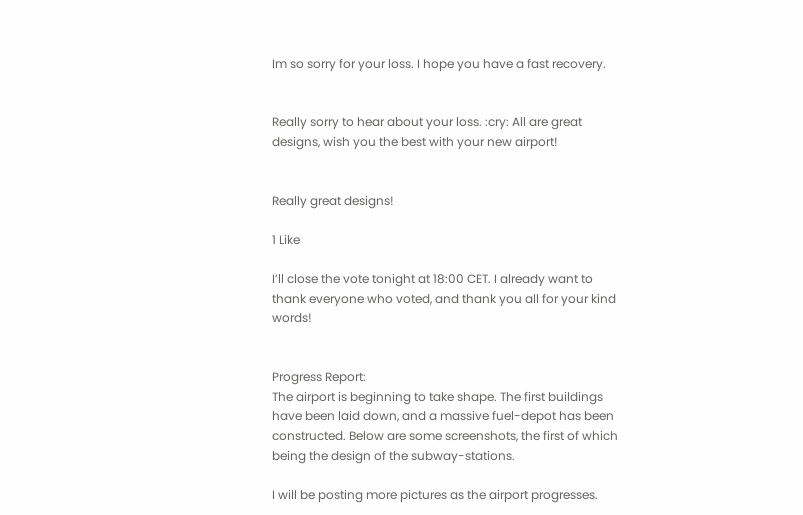Im so sorry for your loss. I hope you have a fast recovery.


Really sorry to hear about your loss. :cry: All are great designs, wish you the best with your new airport!


Really great designs!

1 Like

I’ll close the vote tonight at 18:00 CET. I already want to thank everyone who voted, and thank you all for your kind words!


Progress Report:
The airport is beginning to take shape. The first buildings have been laid down, and a massive fuel-depot has been constructed. Below are some screenshots, the first of which being the design of the subway-stations.

I will be posting more pictures as the airport progresses.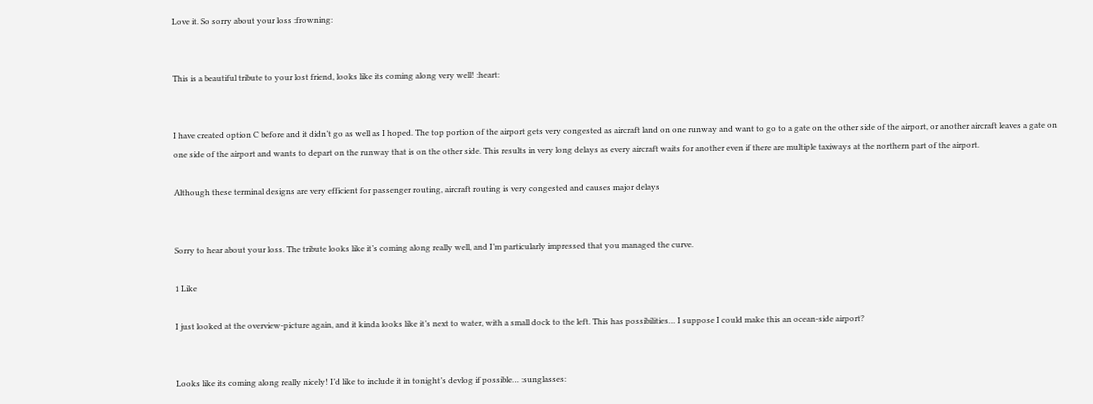Love it. So sorry about your loss :frowning:


This is a beautiful tribute to your lost friend, looks like its coming along very well! :heart:


I have created option C before and it didn’t go as well as I hoped. The top portion of the airport gets very congested as aircraft land on one runway and want to go to a gate on the other side of the airport, or another aircraft leaves a gate on one side of the airport and wants to depart on the runway that is on the other side. This results in very long delays as every aircraft waits for another even if there are multiple taxiways at the northern part of the airport.

Although these terminal designs are very efficient for passenger routing, aircraft routing is very congested and causes major delays


Sorry to hear about your loss. The tribute looks like it’s coming along really well, and I’m particularly impressed that you managed the curve.

1 Like

I just looked at the overview-picture again, and it kinda looks like it’s next to water, with a small dock to the left. This has possibilities… I suppose I could make this an ocean-side airport?


Looks like its coming along really nicely! I’d like to include it in tonight’s devlog if possible… :sunglasses: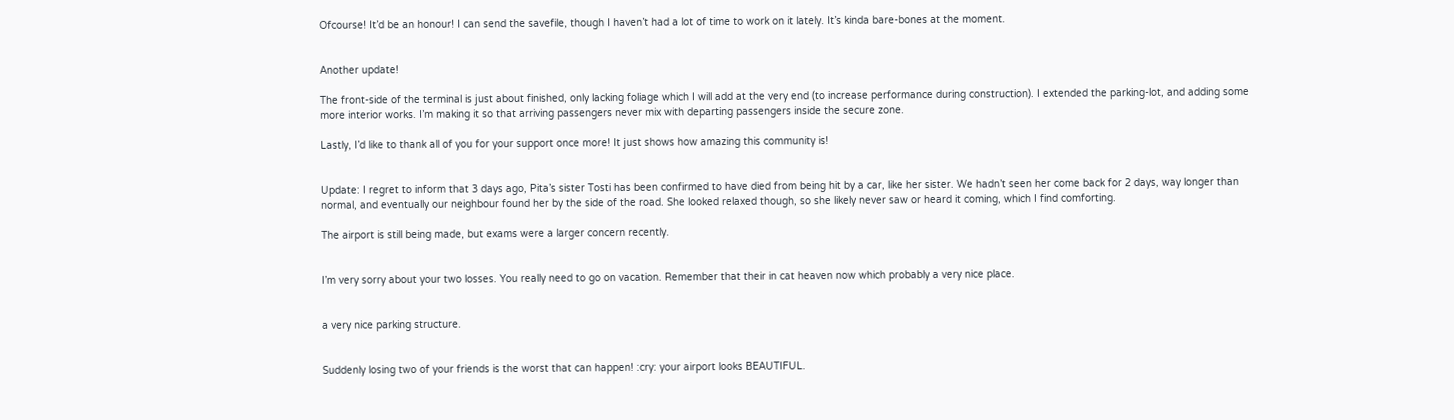Ofcourse! It’d be an honour! I can send the savefile, though I haven’t had a lot of time to work on it lately. It’s kinda bare-bones at the moment.


Another update!

The front-side of the terminal is just about finished, only lacking foliage which I will add at the very end (to increase performance during construction). I extended the parking-lot, and adding some more interior works. I’m making it so that arriving passengers never mix with departing passengers inside the secure zone.

Lastly, I’d like to thank all of you for your support once more! It just shows how amazing this community is!


Update: I regret to inform that 3 days ago, Pita’s sister Tosti has been confirmed to have died from being hit by a car, like her sister. We hadn’t seen her come back for 2 days, way longer than normal, and eventually our neighbour found her by the side of the road. She looked relaxed though, so she likely never saw or heard it coming, which I find comforting.

The airport is still being made, but exams were a larger concern recently.


I’m very sorry about your two losses. You really need to go on vacation. Remember that their in cat heaven now which probably a very nice place.


a very nice parking structure.


Suddenly losing two of your friends is the worst that can happen! :cry: your airport looks BEAUTIFUL.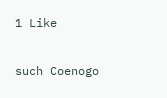1 Like

such Coenogo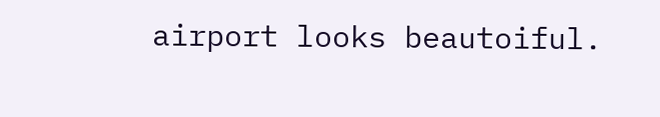airport looks beautoiful.